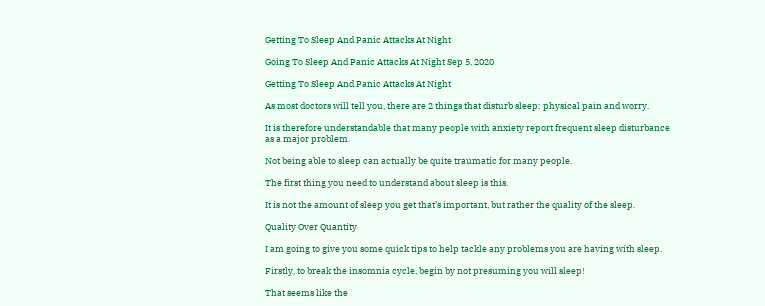Getting To Sleep And Panic Attacks At Night

Going To Sleep And Panic Attacks At Night Sep 5, 2020

Getting To Sleep And Panic Attacks At Night

As most doctors will tell you, there are 2 things that disturb sleep: physical pain and worry.

It is therefore understandable that many people with anxiety report frequent sleep disturbance as a major problem.

Not being able to sleep can actually be quite traumatic for many people.

The first thing you need to understand about sleep is this.

It is not the amount of sleep you get that’s important, but rather the quality of the sleep.

Quality Over Quantity

I am going to give you some quick tips to help tackle any problems you are having with sleep.

Firstly, to break the insomnia cycle, begin by not presuming you will sleep!

That seems like the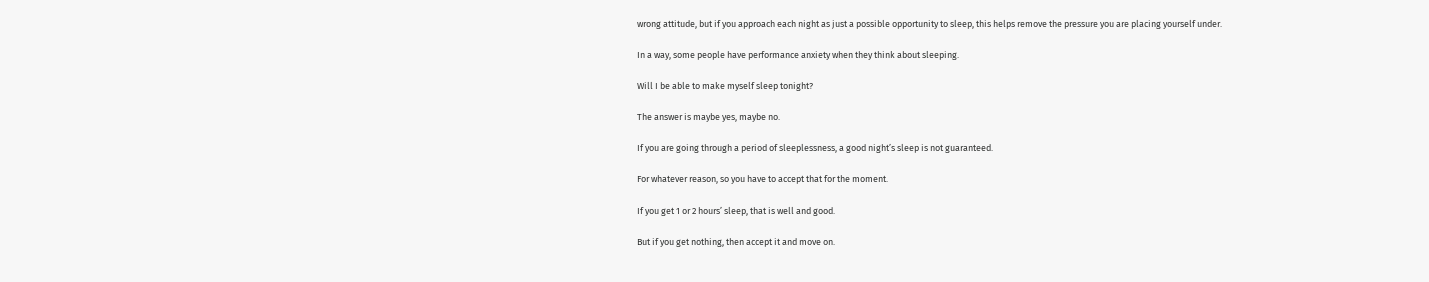wrong attitude, but if you approach each night as just a possible opportunity to sleep, this helps remove the pressure you are placing yourself under.

In a way, some people have performance anxiety when they think about sleeping.

Will I be able to make myself sleep tonight?

The answer is maybe yes, maybe no.

If you are going through a period of sleeplessness, a good night’s sleep is not guaranteed.

For whatever reason, so you have to accept that for the moment.

If you get 1 or 2 hours’ sleep, that is well and good.

But if you get nothing, then accept it and move on.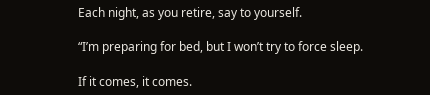Each night, as you retire, say to yourself.

“I’m preparing for bed, but I won’t try to force sleep.

If it comes, it comes.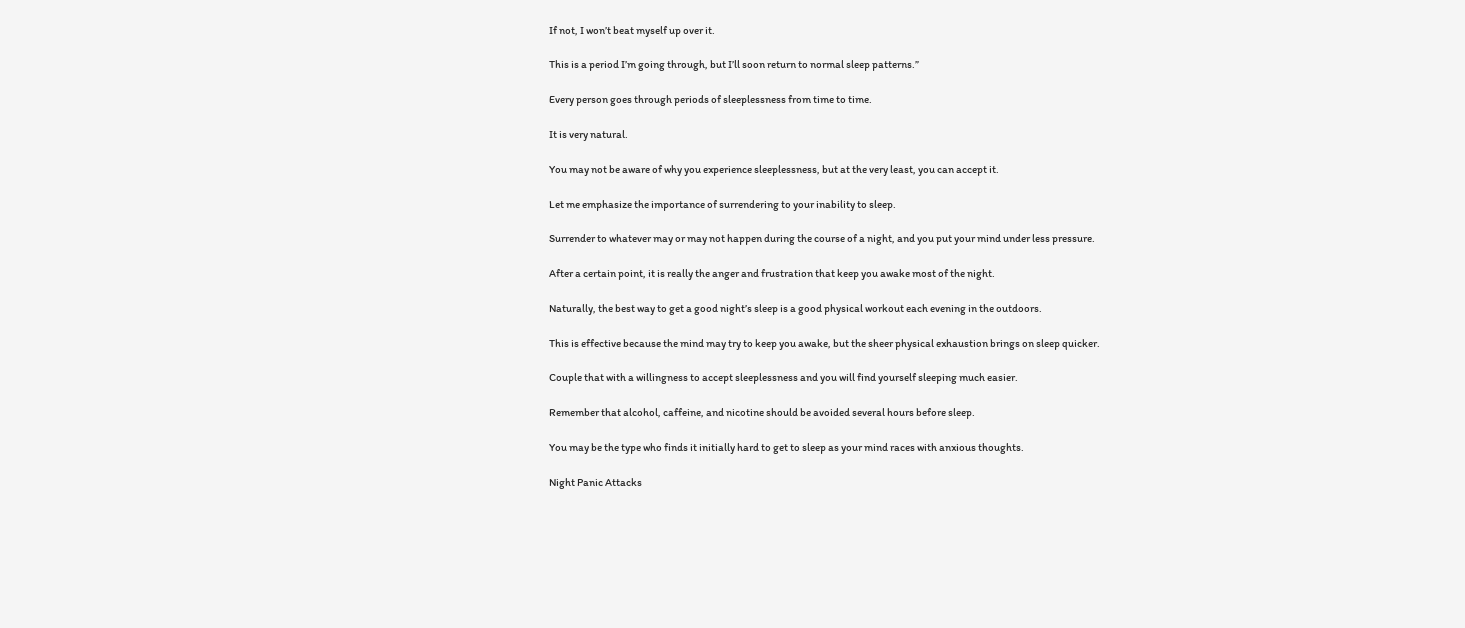If not, I won’t beat myself up over it.

This is a period I’m going through, but I’ll soon return to normal sleep patterns.”

Every person goes through periods of sleeplessness from time to time.

It is very natural.

You may not be aware of why you experience sleeplessness, but at the very least, you can accept it.

Let me emphasize the importance of surrendering to your inability to sleep.

Surrender to whatever may or may not happen during the course of a night, and you put your mind under less pressure.

After a certain point, it is really the anger and frustration that keep you awake most of the night.

Naturally, the best way to get a good night’s sleep is a good physical workout each evening in the outdoors.

This is effective because the mind may try to keep you awake, but the sheer physical exhaustion brings on sleep quicker.

Couple that with a willingness to accept sleeplessness and you will find yourself sleeping much easier.

Remember that alcohol, caffeine, and nicotine should be avoided several hours before sleep.

You may be the type who finds it initially hard to get to sleep as your mind races with anxious thoughts.

Night Panic Attacks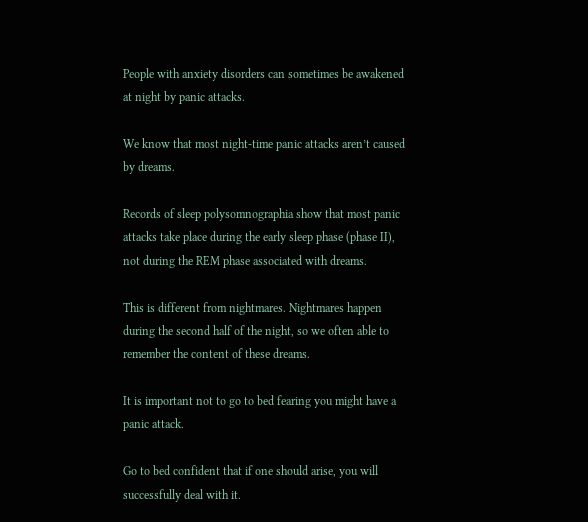People with anxiety disorders can sometimes be awakened at night by panic attacks.

We know that most night-time panic attacks aren’t caused by dreams.

Records of sleep polysomnographia show that most panic attacks take place during the early sleep phase (phase II), not during the REM phase associated with dreams.

This is different from nightmares. Nightmares happen during the second half of the night, so we often able to remember the content of these dreams.

It is important not to go to bed fearing you might have a panic attack.

Go to bed confident that if one should arise, you will successfully deal with it.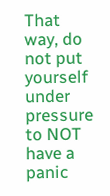That way, do not put yourself under pressure to NOT have a panic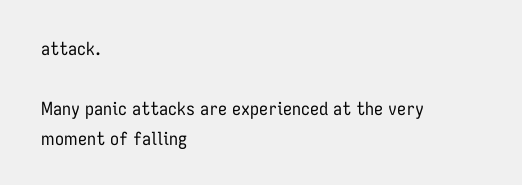attack.

Many panic attacks are experienced at the very moment of falling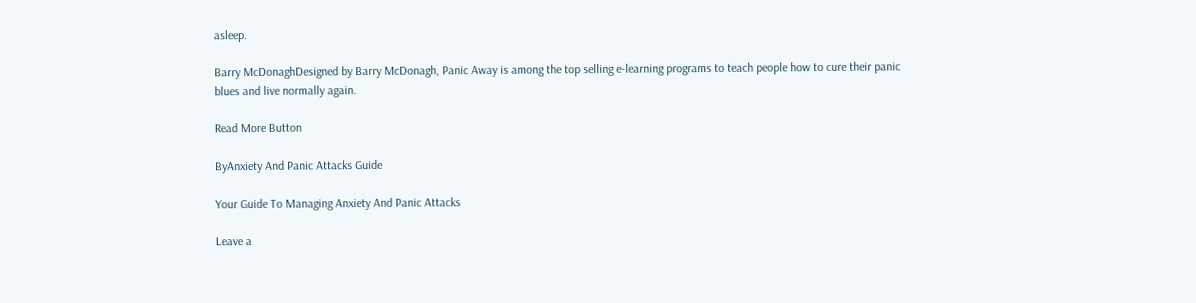asleep.

Barry McDonaghDesigned by Barry McDonagh, Panic Away is among the top selling e-learning programs to teach people how to cure their panic blues and live normally again.

Read More Button

ByAnxiety And Panic Attacks Guide

Your Guide To Managing Anxiety And Panic Attacks

Leave a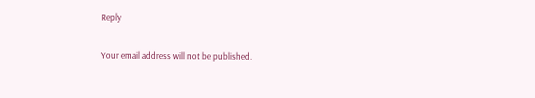Reply

Your email address will not be published.